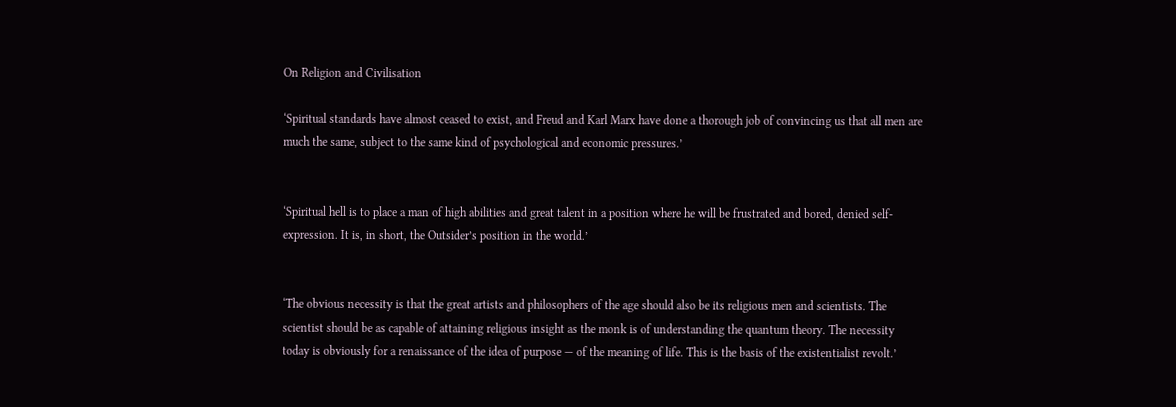On Religion and Civilisation

‘Spiritual standards have almost ceased to exist, and Freud and Karl Marx have done a thorough job of convincing us that all men are much the same, subject to the same kind of psychological and economic pressures.’


‘Spiritual hell is to place a man of high abilities and great talent in a position where he will be frustrated and bored, denied self-expression. It is, in short, the Outsider’s position in the world.’


‘The obvious necessity is that the great artists and philosophers of the age should also be its religious men and scientists. The scientist should be as capable of attaining religious insight as the monk is of understanding the quantum theory. The necessity today is obviously for a renaissance of the idea of purpose — of the meaning of life. This is the basis of the existentialist revolt.’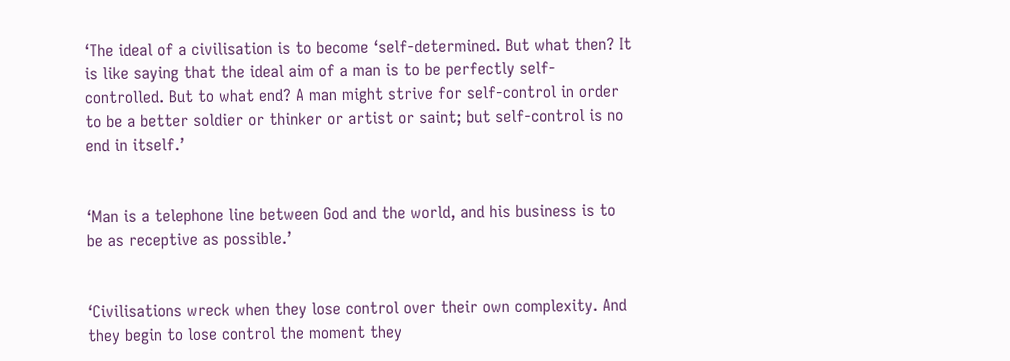‘The ideal of a civilisation is to become ‘self-determined. But what then? It is like saying that the ideal aim of a man is to be perfectly self-controlled. But to what end? A man might strive for self-control in order to be a better soldier or thinker or artist or saint; but self-control is no end in itself.’


‘Man is a telephone line between God and the world, and his business is to be as receptive as possible.’


‘Civilisations wreck when they lose control over their own complexity. And they begin to lose control the moment they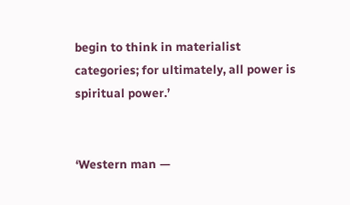begin to think in materialist categories; for ultimately, all power is spiritual power.’


‘Western man —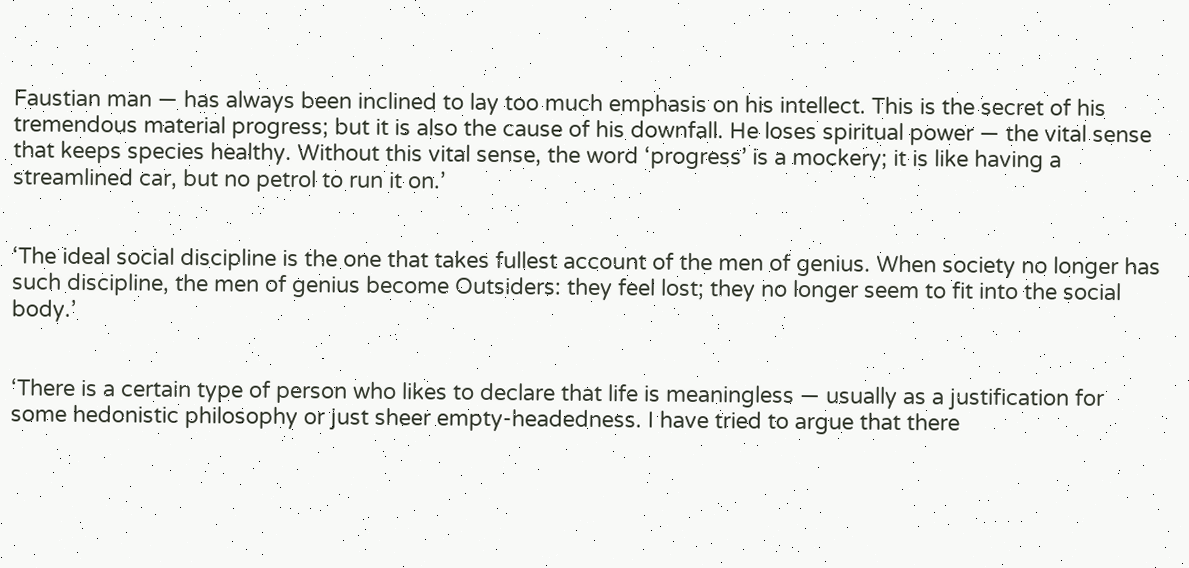Faustian man — has always been inclined to lay too much emphasis on his intellect. This is the secret of his tremendous material progress; but it is also the cause of his downfall. He loses spiritual power — the vital sense that keeps species healthy. Without this vital sense, the word ‘progress’ is a mockery; it is like having a streamlined car, but no petrol to run it on.’


‘The ideal social discipline is the one that takes fullest account of the men of genius. When society no longer has such discipline, the men of genius become Outsiders: they feel lost; they no longer seem to fit into the social body.’


‘There is a certain type of person who likes to declare that life is meaningless — usually as a justification for some hedonistic philosophy or just sheer empty-headedness. I have tried to argue that there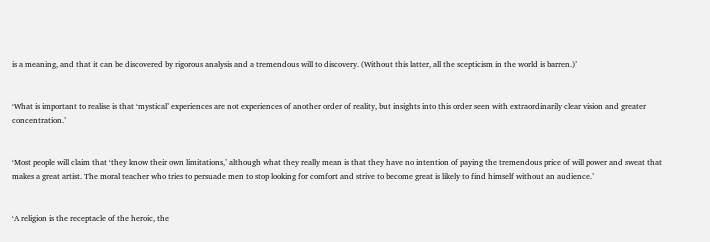is a meaning, and that it can be discovered by rigorous analysis and a tremendous will to discovery. (Without this latter, all the scepticism in the world is barren.)’


‘What is important to realise is that ‘mystical’ experiences are not experiences of another order of reality, but insights into this order seen with extraordinarily clear vision and greater concentration.’


‘Most people will claim that ‘they know their own limitations,’ although what they really mean is that they have no intention of paying the tremendous price of will power and sweat that makes a great artist. The moral teacher who tries to persuade men to stop looking for comfort and strive to become great is likely to find himself without an audience.’


‘A religion is the receptacle of the heroic, the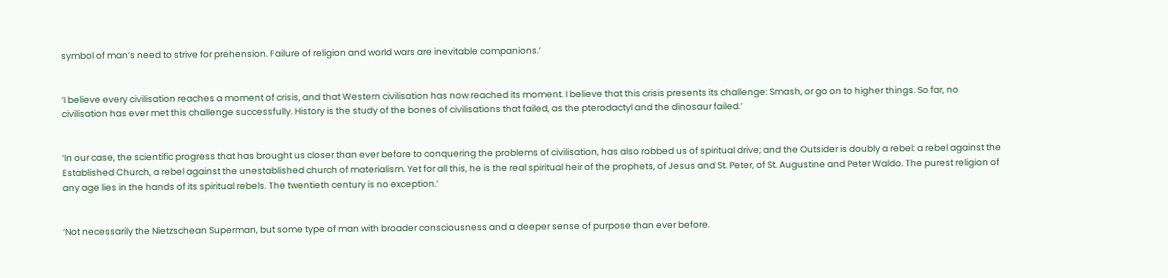symbol of man’s need to strive for prehension. Failure of religion and world wars are inevitable companions.’


‘I believe every civilisation reaches a moment of crisis, and that Western civilisation has now reached its moment. I believe that this crisis presents its challenge: Smash, or go on to higher things. So far, no civilisation has ever met this challenge successfully. History is the study of the bones of civilisations that failed, as the pterodactyl and the dinosaur failed.’


‘In our case, the scientific progress that has brought us closer than ever before to conquering the problems of civilisation, has also robbed us of spiritual drive; and the Outsider is doubly a rebel: a rebel against the Established Church, a rebel against the unestablished church of materialism. Yet for all this, he is the real spiritual heir of the prophets, of Jesus and St. Peter, of St. Augustine and Peter Waldo. The purest religion of any age lies in the hands of its spiritual rebels. The twentieth century is no exception.’


‘Not necessarily the Nietzschean Superman, but some type of man with broader consciousness and a deeper sense of purpose than ever before.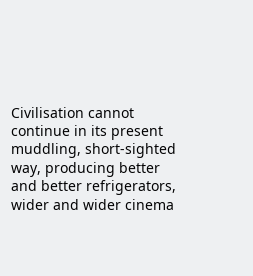Civilisation cannot continue in its present muddling, short-sighted way, producing better and better refrigerators, wider and wider cinema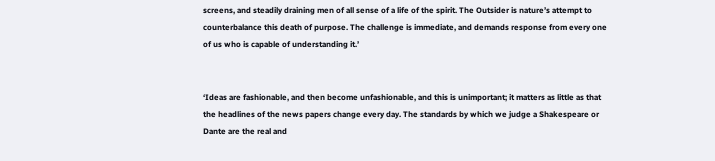screens, and steadily draining men of all sense of a life of the spirit. The Outsider is nature’s attempt to counterbalance this death of purpose. The challenge is immediate, and demands response from every one of us who is capable of understanding it.’


‘Ideas are fashionable, and then become unfashionable, and this is unimportant; it matters as little as that the headlines of the news papers change every day. The standards by which we judge a Shakespeare or Dante are the real and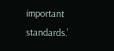important standards.’